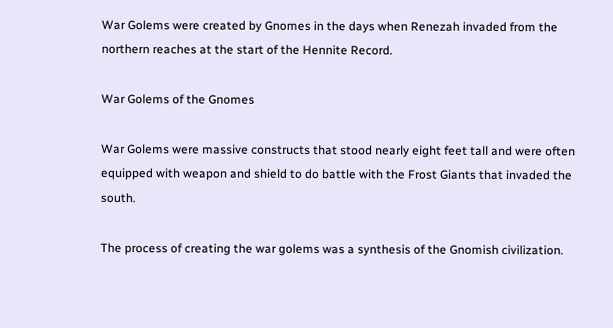War Golems were created by Gnomes in the days when Renezah invaded from the northern reaches at the start of the Hennite Record.

War Golems of the Gnomes

War Golems were massive constructs that stood nearly eight feet tall and were often equipped with weapon and shield to do battle with the Frost Giants that invaded the south.

The process of creating the war golems was a synthesis of the Gnomish civilization.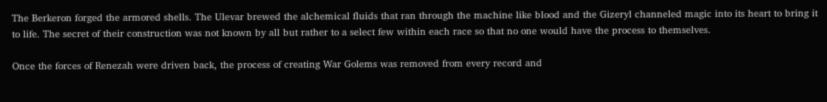The Berkeron forged the armored shells. The Ulevar brewed the alchemical fluids that ran through the machine like blood and the Gizeryl channeled magic into its heart to bring it to life. The secret of their construction was not known by all but rather to a select few within each race so that no one would have the process to themselves.

Once the forces of Renezah were driven back, the process of creating War Golems was removed from every record and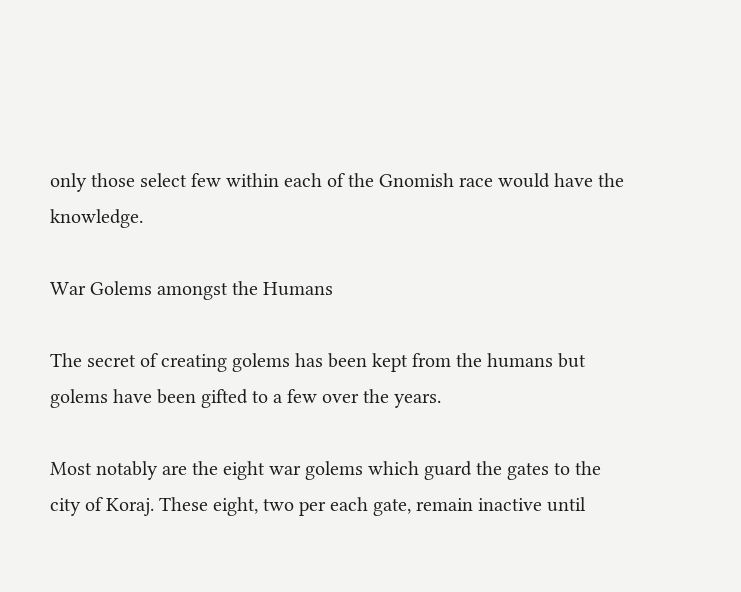only those select few within each of the Gnomish race would have the knowledge.

War Golems amongst the Humans

The secret of creating golems has been kept from the humans but golems have been gifted to a few over the years.

Most notably are the eight war golems which guard the gates to the city of Koraj. These eight, two per each gate, remain inactive until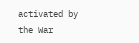activated by the War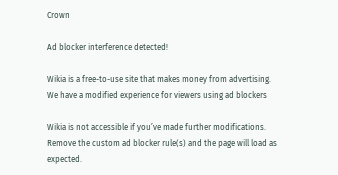Crown

Ad blocker interference detected!

Wikia is a free-to-use site that makes money from advertising. We have a modified experience for viewers using ad blockers

Wikia is not accessible if you’ve made further modifications. Remove the custom ad blocker rule(s) and the page will load as expected.